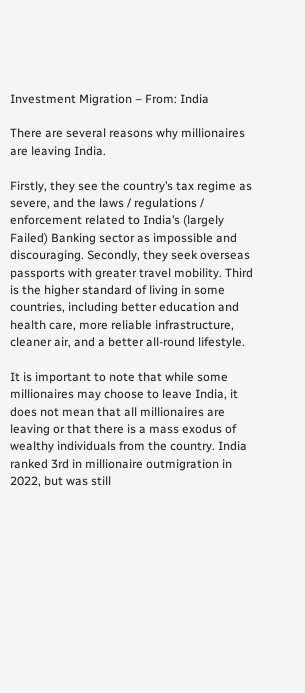Investment Migration – From: India

There are several reasons why millionaires are leaving India.

Firstly, they see the country’s tax regime as severe, and the laws / regulations / enforcement related to India’s (largely Failed) Banking sector as impossible and discouraging. Secondly, they seek overseas passports with greater travel mobility. Third is the higher standard of living in some countries, including better education and health care, more reliable infrastructure, cleaner air, and a better all-round lifestyle.

It is important to note that while some millionaires may choose to leave India, it does not mean that all millionaires are leaving or that there is a mass exodus of wealthy individuals from the country. India ranked 3rd in millionaire outmigration in 2022, but was still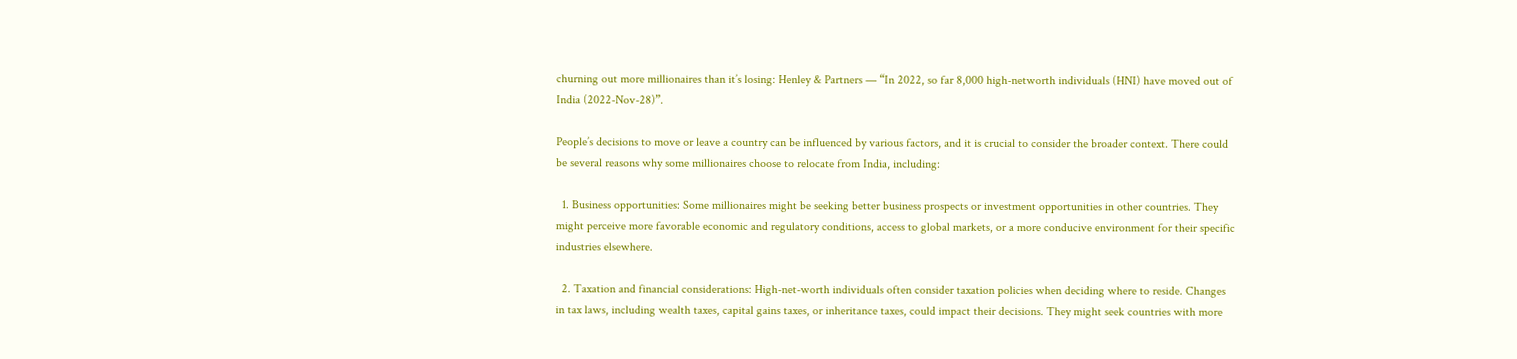churning out more millionaires than it’s losing: Henley & Partners — “In 2022, so far 8,000 high-networth individuals (HNI) have moved out of India (2022-Nov-28)”.

People’s decisions to move or leave a country can be influenced by various factors, and it is crucial to consider the broader context. There could be several reasons why some millionaires choose to relocate from India, including:

  1. Business opportunities: Some millionaires might be seeking better business prospects or investment opportunities in other countries. They might perceive more favorable economic and regulatory conditions, access to global markets, or a more conducive environment for their specific industries elsewhere.

  2. Taxation and financial considerations: High-net-worth individuals often consider taxation policies when deciding where to reside. Changes in tax laws, including wealth taxes, capital gains taxes, or inheritance taxes, could impact their decisions. They might seek countries with more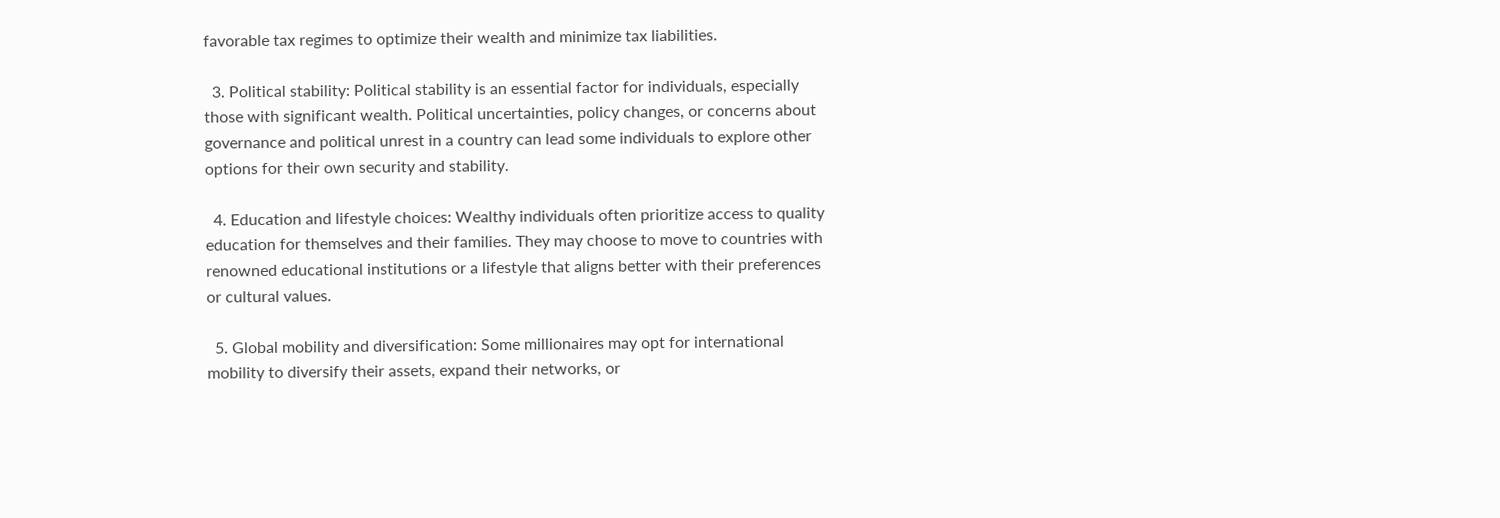favorable tax regimes to optimize their wealth and minimize tax liabilities.

  3. Political stability: Political stability is an essential factor for individuals, especially those with significant wealth. Political uncertainties, policy changes, or concerns about governance and political unrest in a country can lead some individuals to explore other options for their own security and stability.

  4. Education and lifestyle choices: Wealthy individuals often prioritize access to quality education for themselves and their families. They may choose to move to countries with renowned educational institutions or a lifestyle that aligns better with their preferences or cultural values.

  5. Global mobility and diversification: Some millionaires may opt for international mobility to diversify their assets, expand their networks, or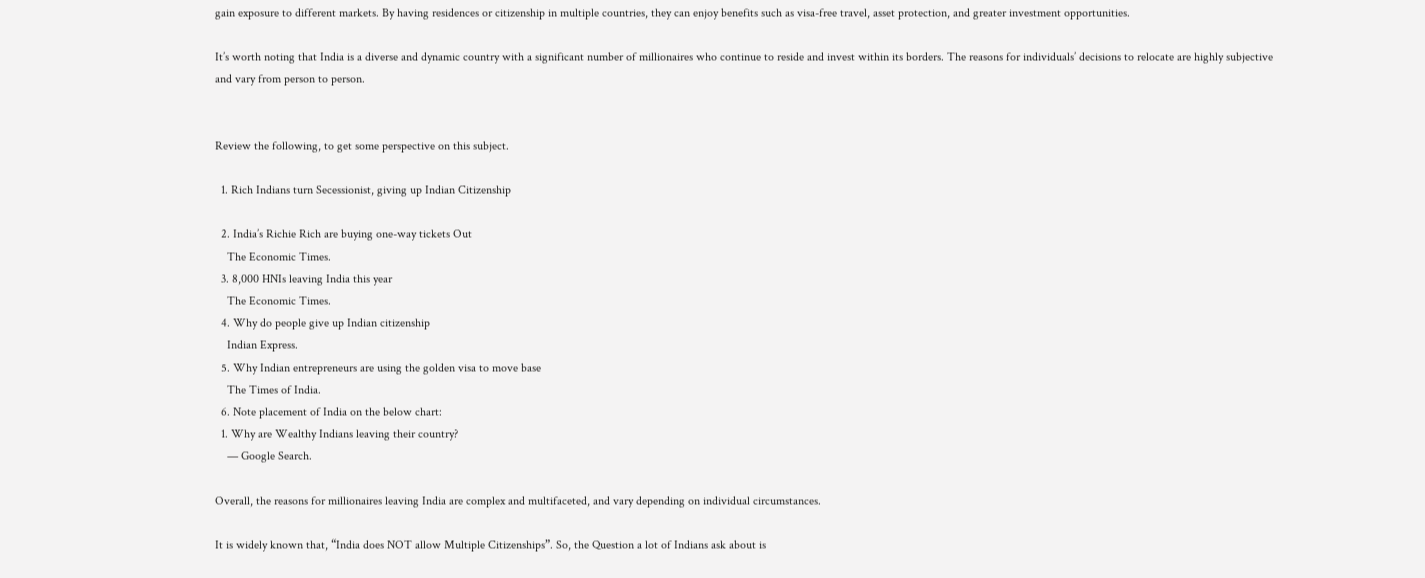gain exposure to different markets. By having residences or citizenship in multiple countries, they can enjoy benefits such as visa-free travel, asset protection, and greater investment opportunities.

It’s worth noting that India is a diverse and dynamic country with a significant number of millionaires who continue to reside and invest within its borders. The reasons for individuals’ decisions to relocate are highly subjective and vary from person to person.


Review the following, to get some perspective on this subject.

  1. Rich Indians turn Secessionist, giving up Indian Citizenship

  2. India’s Richie Rich are buying one-way tickets Out
    The Economic Times.
  3. 8,000 HNIs leaving India this year
    The Economic Times.
  4. Why do people give up Indian citizenship
    Indian Express.
  5. Why Indian entrepreneurs are using the golden visa to move base
    The Times of India.
  6. Note placement of India on the below chart:
  1. Why are Wealthy Indians leaving their country?
    — Google Search.

Overall, the reasons for millionaires leaving India are complex and multifaceted, and vary depending on individual circumstances.

It is widely known that, “India does NOT allow Multiple Citizenships”. So, the Question a lot of Indians ask about is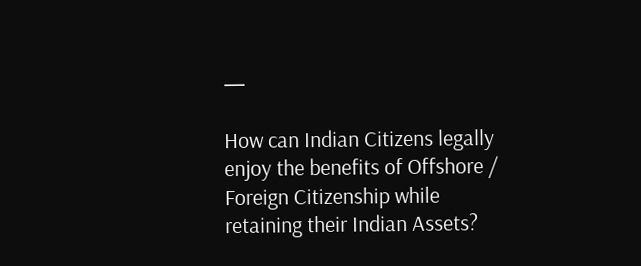—

How can Indian Citizens legally enjoy the benefits of Offshore / Foreign Citizenship while retaining their Indian Assets?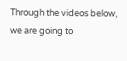Through the videos below, we are going to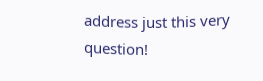address just this very question!